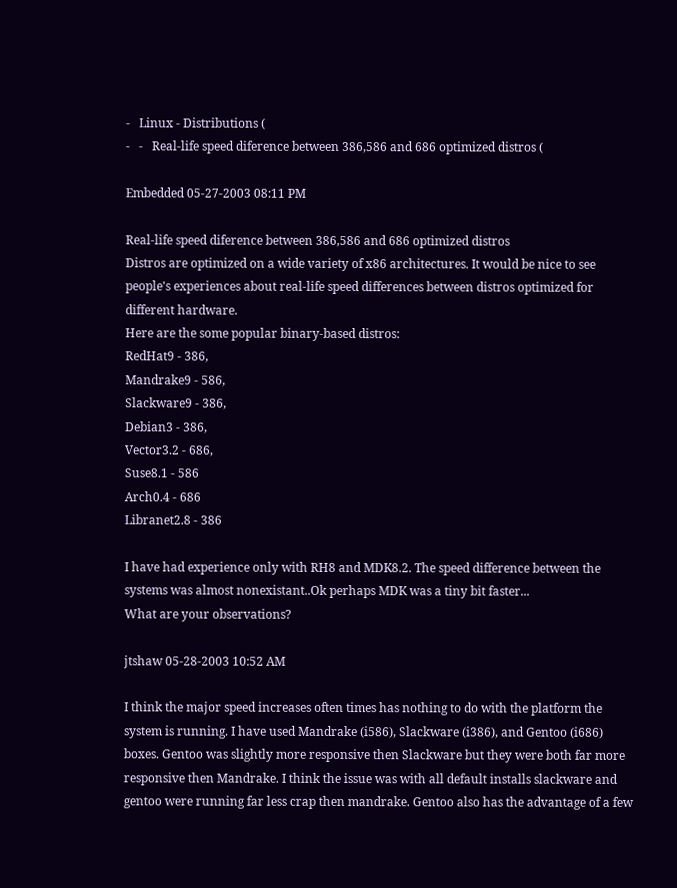-   Linux - Distributions (
-   -   Real-life speed diference between 386,586 and 686 optimized distros (

Embedded 05-27-2003 08:11 PM

Real-life speed diference between 386,586 and 686 optimized distros
Distros are optimized on a wide variety of x86 architectures. It would be nice to see people's experiences about real-life speed differences between distros optimized for different hardware.
Here are the some popular binary-based distros:
RedHat9 - 386,
Mandrake9 - 586,
Slackware9 - 386,
Debian3 - 386,
Vector3.2 - 686,
Suse8.1 - 586
Arch0.4 - 686
Libranet2.8 - 386

I have had experience only with RH8 and MDK8.2. The speed difference between the systems was almost nonexistant..Ok perhaps MDK was a tiny bit faster...
What are your observations?

jtshaw 05-28-2003 10:52 AM

I think the major speed increases often times has nothing to do with the platform the system is running. I have used Mandrake (i586), Slackware (i386), and Gentoo (i686) boxes. Gentoo was slightly more responsive then Slackware but they were both far more responsive then Mandrake. I think the issue was with all default installs slackware and gentoo were running far less crap then mandrake. Gentoo also has the advantage of a few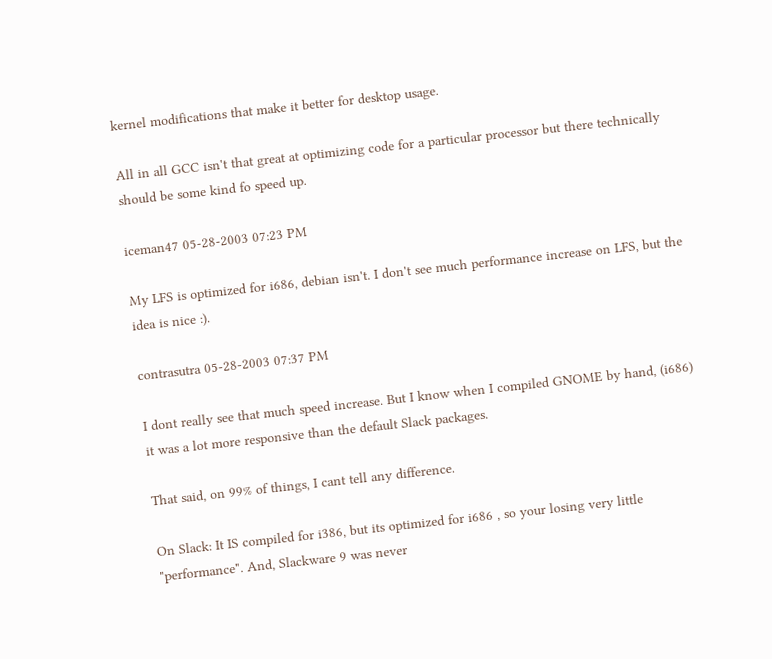kernel modifications that make it better for desktop usage.

All in all GCC isn't that great at optimizing code for a particular processor but there technically should be some kind fo speed up.

iceman47 05-28-2003 07:23 PM

My LFS is optimized for i686, debian isn't. I don't see much performance increase on LFS, but the idea is nice :).

contrasutra 05-28-2003 07:37 PM

I dont really see that much speed increase. But I know when I compiled GNOME by hand, (i686) it was a lot more responsive than the default Slack packages.

That said, on 99% of things, I cant tell any difference.

On Slack: It IS compiled for i386, but its optimized for i686 , so your losing very little "performance". And, Slackware 9 was never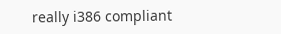really i386 compliant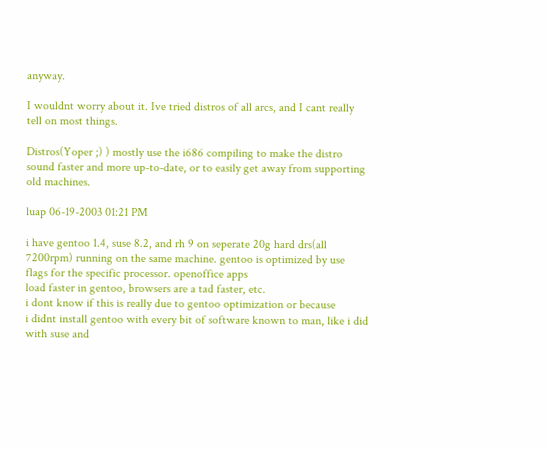anyway.

I wouldnt worry about it. Ive tried distros of all arcs, and I cant really tell on most things.

Distros(Yoper ;) ) mostly use the i686 compiling to make the distro sound faster and more up-to-date, or to easily get away from supporting old machines.

luap 06-19-2003 01:21 PM

i have gentoo 1.4, suse 8.2, and rh 9 on seperate 20g hard drs(all 7200rpm) running on the same machine. gentoo is optimized by use flags for the specific processor. openoffice apps
load faster in gentoo, browsers are a tad faster, etc.
i dont know if this is really due to gentoo optimization or because
i didnt install gentoo with every bit of software known to man, like i did with suse and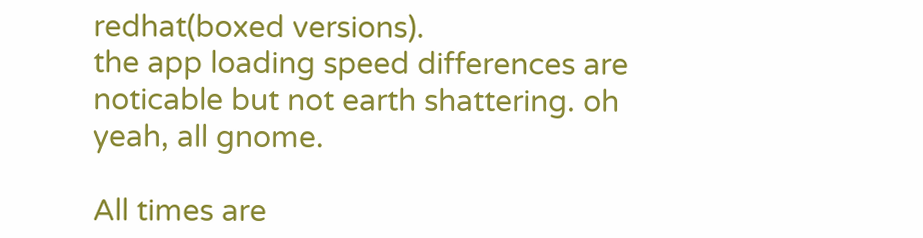redhat(boxed versions).
the app loading speed differences are noticable but not earth shattering. oh yeah, all gnome.

All times are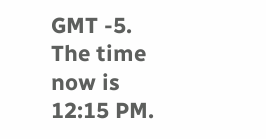GMT -5. The time now is 12:15 PM.